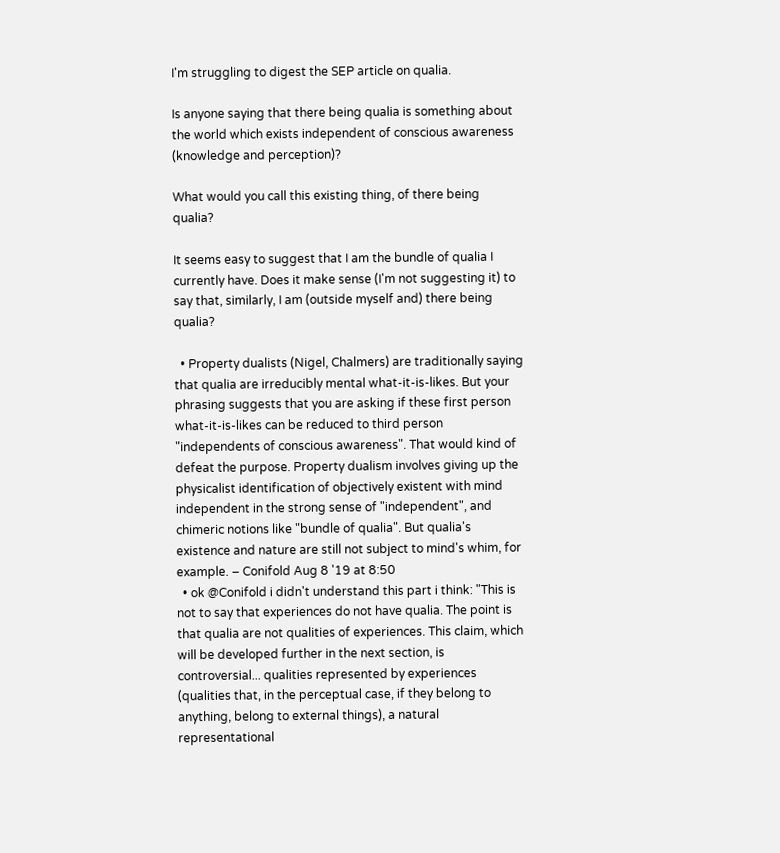I'm struggling to digest the SEP article on qualia.

Is anyone saying that there being qualia is something about the world which exists independent of conscious awareness (knowledge and perception)?

What would you call this existing thing, of there being qualia?

It seems easy to suggest that I am the bundle of qualia I currently have. Does it make sense (I'm not suggesting it) to say that, similarly, I am (outside myself and) there being qualia?

  • Property dualists (Nigel, Chalmers) are traditionally saying that qualia are irreducibly mental what-it-is-likes. But your phrasing suggests that you are asking if these first person what-it-is-likes can be reduced to third person "independents of conscious awareness". That would kind of defeat the purpose. Property dualism involves giving up the physicalist identification of objectively existent with mind independent in the strong sense of "independent", and chimeric notions like "bundle of qualia". But qualia's existence and nature are still not subject to mind's whim, for example. – Conifold Aug 8 '19 at 8:50
  • ok @Conifold i didn't understand this part i think: "This is not to say that experiences do not have qualia. The point is that qualia are not qualities of experiences. This claim, which will be developed further in the next section, is controversial... qualities represented by experiences (qualities that, in the perceptual case, if they belong to anything, belong to external things), a natural representational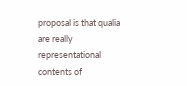proposal is that qualia are really representational contents of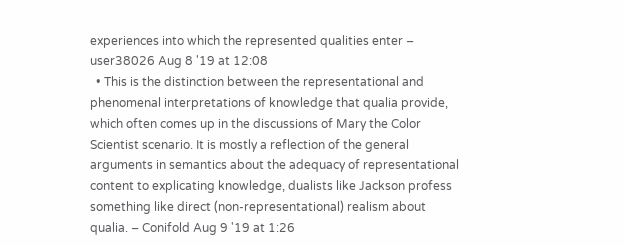experiences into which the represented qualities enter – user38026 Aug 8 '19 at 12:08
  • This is the distinction between the representational and phenomenal interpretations of knowledge that qualia provide, which often comes up in the discussions of Mary the Color Scientist scenario. It is mostly a reflection of the general arguments in semantics about the adequacy of representational content to explicating knowledge, dualists like Jackson profess something like direct (non-representational) realism about qualia. – Conifold Aug 9 '19 at 1:26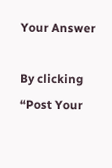Your Answer

By clicking “Post Your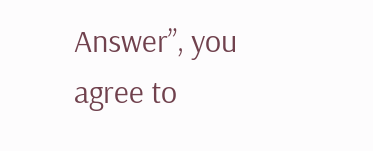Answer”, you agree to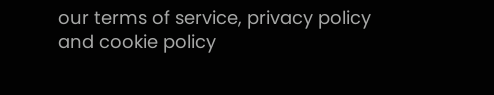our terms of service, privacy policy and cookie policy